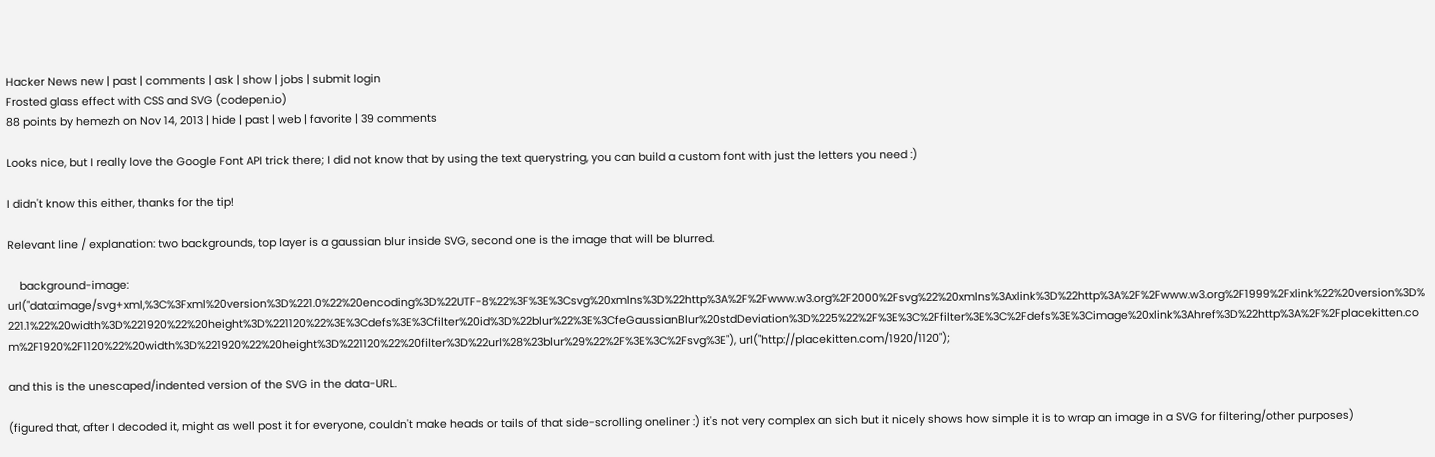Hacker News new | past | comments | ask | show | jobs | submit login
Frosted glass effect with CSS and SVG (codepen.io)
88 points by hemezh on Nov 14, 2013 | hide | past | web | favorite | 39 comments

Looks nice, but I really love the Google Font API trick there; I did not know that by using the text querystring, you can build a custom font with just the letters you need :)

I didn't know this either, thanks for the tip!

Relevant line / explanation: two backgrounds, top layer is a gaussian blur inside SVG, second one is the image that will be blurred.

    background-image: url("data:image/svg+xml,%3C%3Fxml%20version%3D%221.0%22%20encoding%3D%22UTF-8%22%3F%3E%3Csvg%20xmlns%3D%22http%3A%2F%2Fwww.w3.org%2F2000%2Fsvg%22%20xmlns%3Axlink%3D%22http%3A%2F%2Fwww.w3.org%2F1999%2Fxlink%22%20version%3D%221.1%22%20width%3D%221920%22%20height%3D%221120%22%3E%3Cdefs%3E%3Cfilter%20id%3D%22blur%22%3E%3CfeGaussianBlur%20stdDeviation%3D%225%22%2F%3E%3C%2Ffilter%3E%3C%2Fdefs%3E%3Cimage%20xlink%3Ahref%3D%22http%3A%2F%2Fplacekitten.com%2F1920%2F1120%22%20width%3D%221920%22%20height%3D%221120%22%20filter%3D%22url%28%23blur%29%22%2F%3E%3C%2Fsvg%3E"), url("http://placekitten.com/1920/1120");

and this is the unescaped/indented version of the SVG in the data-URL.

(figured that, after I decoded it, might as well post it for everyone, couldn't make heads or tails of that side-scrolling oneliner :) it's not very complex an sich but it nicely shows how simple it is to wrap an image in a SVG for filtering/other purposes)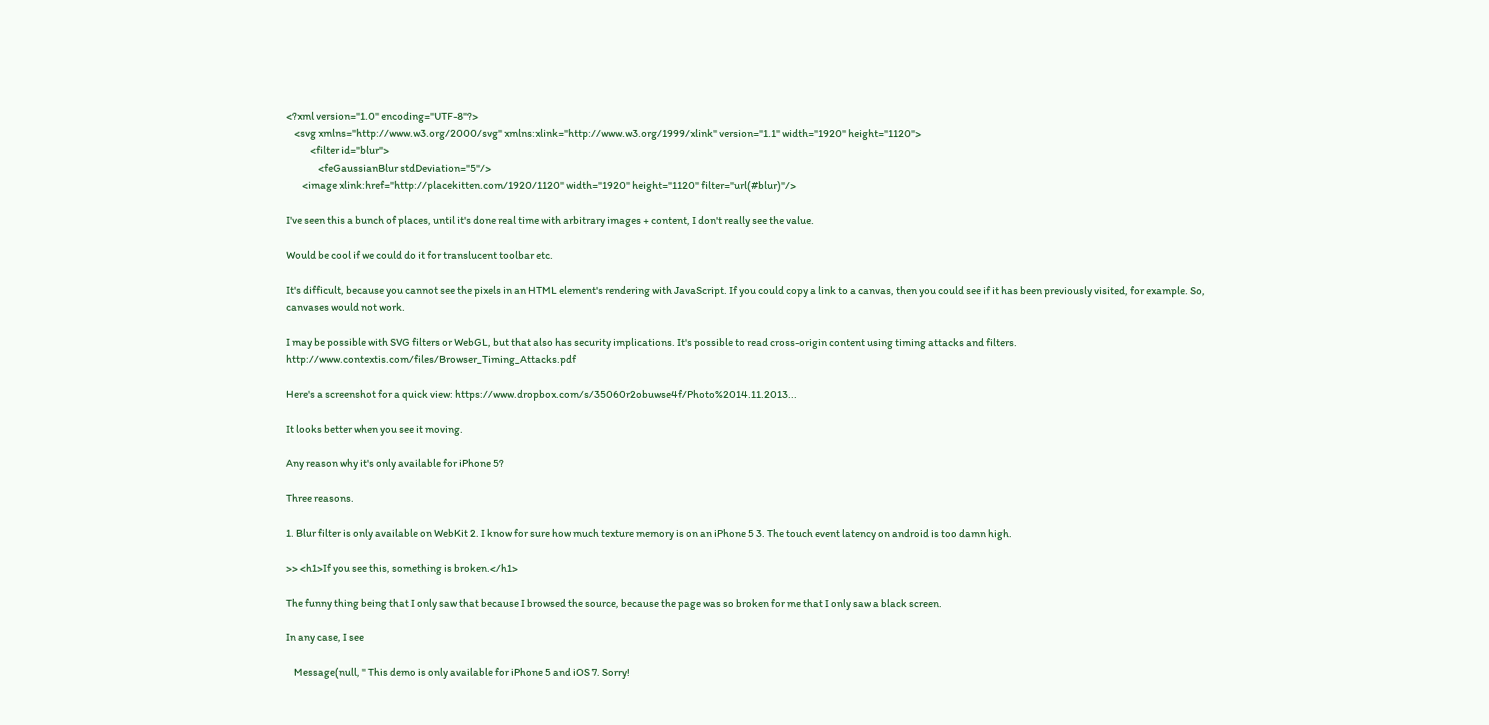<?xml version="1.0" encoding="UTF-8"?>
    <svg xmlns="http://www.w3.org/2000/svg" xmlns:xlink="http://www.w3.org/1999/xlink" version="1.1" width="1920" height="1120">
            <filter id="blur">
                <feGaussianBlur stdDeviation="5"/>
        <image xlink:href="http://placekitten.com/1920/1120" width="1920" height="1120" filter="url(#blur)"/>

I've seen this a bunch of places, until it's done real time with arbitrary images + content, I don't really see the value.

Would be cool if we could do it for translucent toolbar etc.

It's difficult, because you cannot see the pixels in an HTML element's rendering with JavaScript. If you could copy a link to a canvas, then you could see if it has been previously visited, for example. So, canvases would not work.

I may be possible with SVG filters or WebGL, but that also has security implications. It's possible to read cross-origin content using timing attacks and filters. http://www.contextis.com/files/Browser_Timing_Attacks.pdf

Here's a screenshot for a quick view: https://www.dropbox.com/s/35060r2obuwse4f/Photo%2014.11.2013...

It looks better when you see it moving.

Any reason why it's only available for iPhone 5?

Three reasons.

1. Blur filter is only available on WebKit 2. I know for sure how much texture memory is on an iPhone 5 3. The touch event latency on android is too damn high.

>> <h1>If you see this, something is broken.</h1>

The funny thing being that I only saw that because I browsed the source, because the page was so broken for me that I only saw a black screen.

In any case, I see

    Message(null, " This demo is only available for iPhone 5 and iOS 7. Sorry!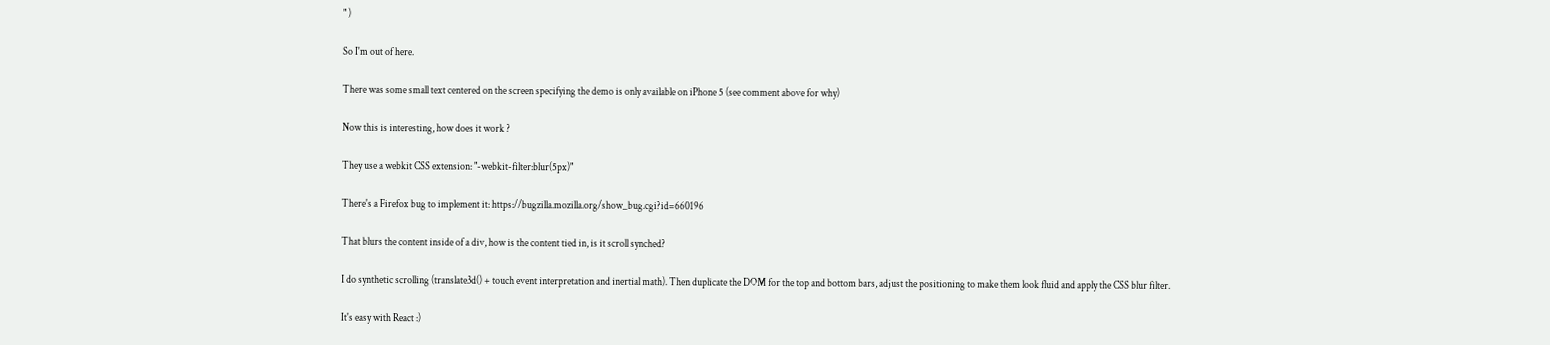" )

So I'm out of here.

There was some small text centered on the screen specifying the demo is only available on iPhone 5 (see comment above for why)

Now this is interesting, how does it work ?

They use a webkit CSS extension: "-webkit-filter:blur(5px)"

There's a Firefox bug to implement it: https://bugzilla.mozilla.org/show_bug.cgi?id=660196

That blurs the content inside of a div, how is the content tied in, is it scroll synched?

I do synthetic scrolling (translate3d() + touch event interpretation and inertial math). Then duplicate the DOM for the top and bottom bars, adjust the positioning to make them look fluid and apply the CSS blur filter.

It's easy with React :)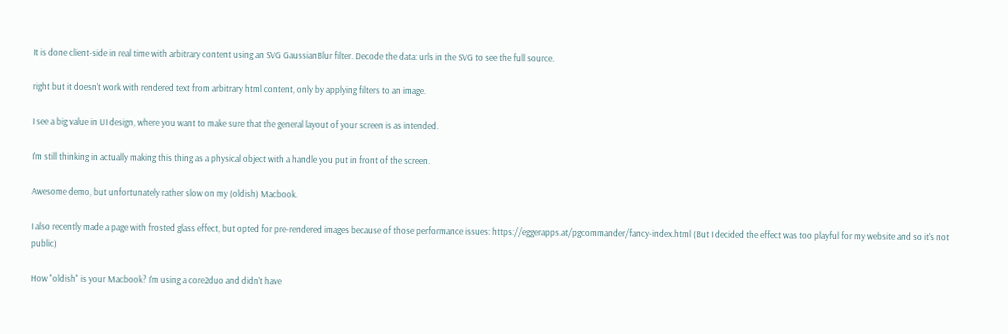It is done client-side in real time with arbitrary content using an SVG GaussianBlur filter. Decode the data: urls in the SVG to see the full source.

right but it doesn't work with rendered text from arbitrary html content, only by applying filters to an image.

I see a big value in UI design, where you want to make sure that the general layout of your screen is as intended.

I'm still thinking in actually making this thing as a physical object with a handle you put in front of the screen.

Awesome demo, but unfortunately rather slow on my (oldish) Macbook.

I also recently made a page with frosted glass effect, but opted for pre-rendered images because of those performance issues: https://eggerapps.at/pgcommander/fancy-index.html (But I decided the effect was too playful for my website and so it's not public)

How "oldish" is your Macbook? I'm using a core2duo and didn't have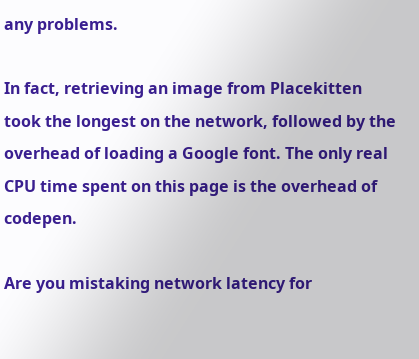any problems.

In fact, retrieving an image from Placekitten took the longest on the network, followed by the overhead of loading a Google font. The only real CPU time spent on this page is the overhead of codepen.

Are you mistaking network latency for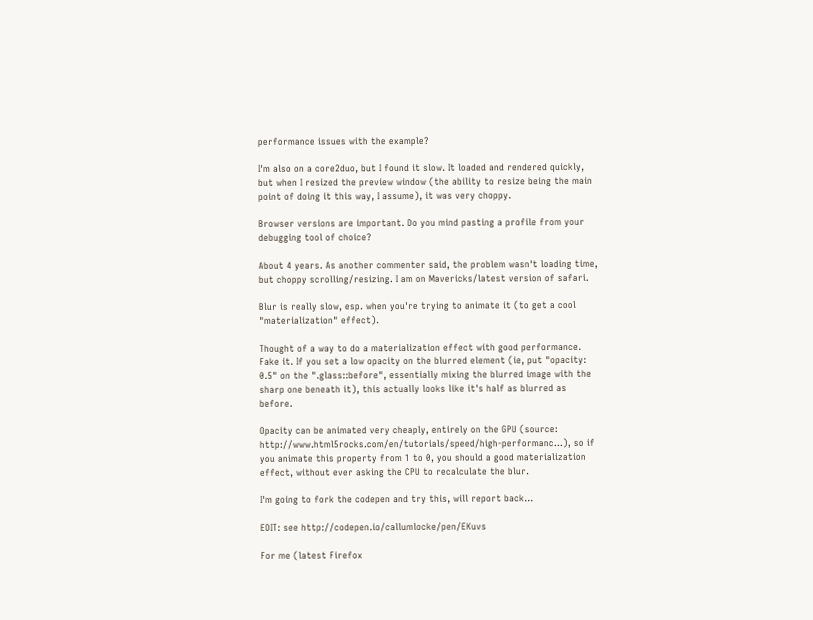performance issues with the example?

I'm also on a core2duo, but I found it slow. It loaded and rendered quickly, but when I resized the preview window (the ability to resize being the main point of doing it this way, I assume), it was very choppy.

Browser versions are important. Do you mind pasting a profile from your debugging tool of choice?

About 4 years. As another commenter said, the problem wasn't loading time, but choppy scrolling/resizing. I am on Mavericks/latest version of safari.

Blur is really slow, esp. when you're trying to animate it (to get a cool "materialization" effect).

Thought of a way to do a materialization effect with good performance. Fake it. If you set a low opacity on the blurred element (ie, put "opacity: 0.5" on the ".glass::before", essentially mixing the blurred image with the sharp one beneath it), this actually looks like it's half as blurred as before.

Opacity can be animated very cheaply, entirely on the GPU (source: http://www.html5rocks.com/en/tutorials/speed/high-performanc...), so if you animate this property from 1 to 0, you should a good materialization effect, without ever asking the CPU to recalculate the blur.

I'm going to fork the codepen and try this, will report back...

EDIT: see http://codepen.io/callumlocke/pen/EKuvs

For me (latest Firefox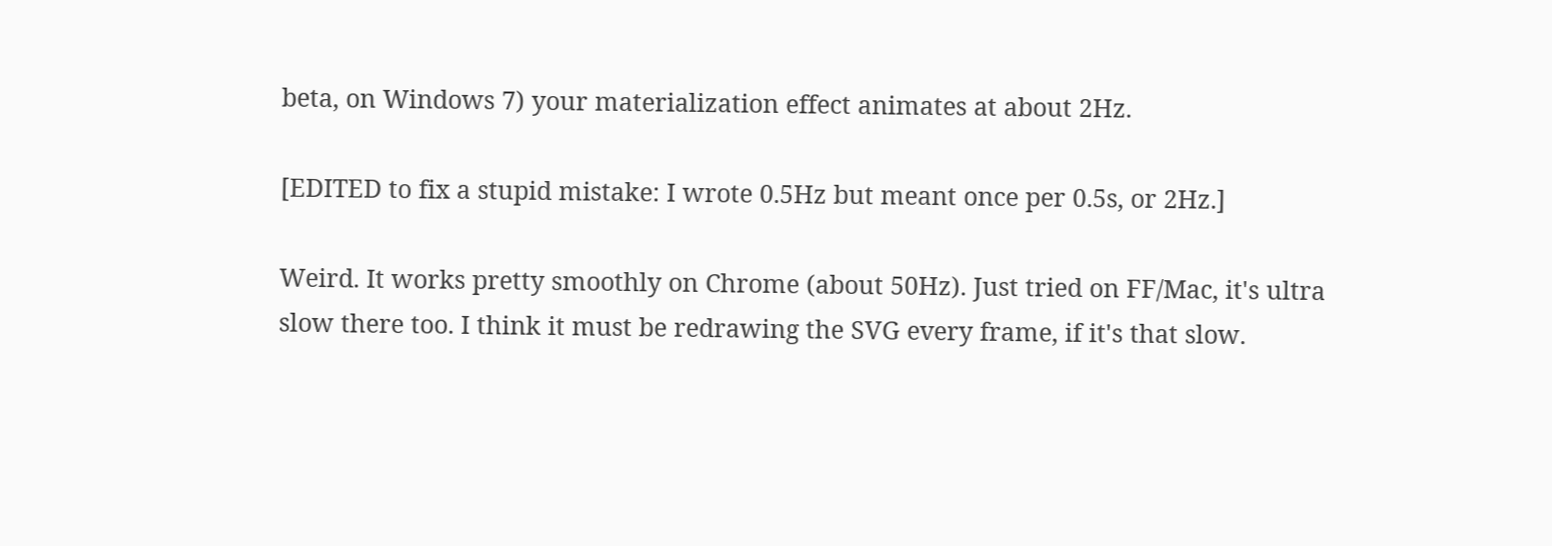beta, on Windows 7) your materialization effect animates at about 2Hz.

[EDITED to fix a stupid mistake: I wrote 0.5Hz but meant once per 0.5s, or 2Hz.]

Weird. It works pretty smoothly on Chrome (about 50Hz). Just tried on FF/Mac, it's ultra slow there too. I think it must be redrawing the SVG every frame, if it's that slow.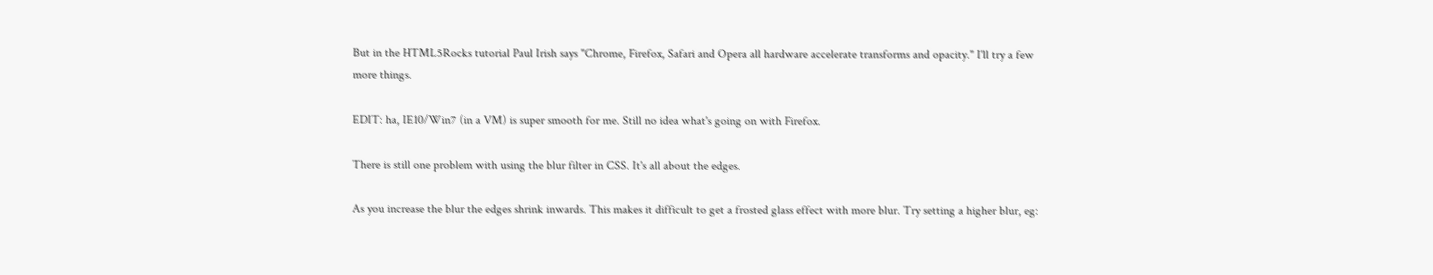But in the HTML5Rocks tutorial Paul Irish says "Chrome, Firefox, Safari and Opera all hardware accelerate transforms and opacity." I'll try a few more things.

EDIT: ha, IE10/Win7 (in a VM) is super smooth for me. Still no idea what's going on with Firefox.

There is still one problem with using the blur filter in CSS. It's all about the edges.

As you increase the blur the edges shrink inwards. This makes it difficult to get a frosted glass effect with more blur. Try setting a higher blur, eg: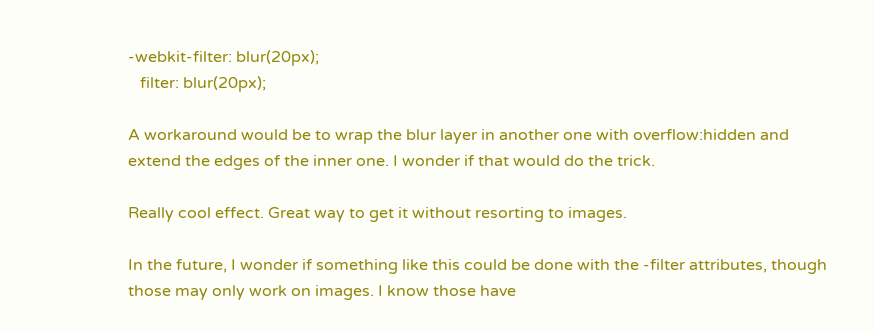-webkit-filter: blur(20px);
   filter: blur(20px);

A workaround would be to wrap the blur layer in another one with overflow:hidden and extend the edges of the inner one. I wonder if that would do the trick.

Really cool effect. Great way to get it without resorting to images.

In the future, I wonder if something like this could be done with the -filter attributes, though those may only work on images. I know those have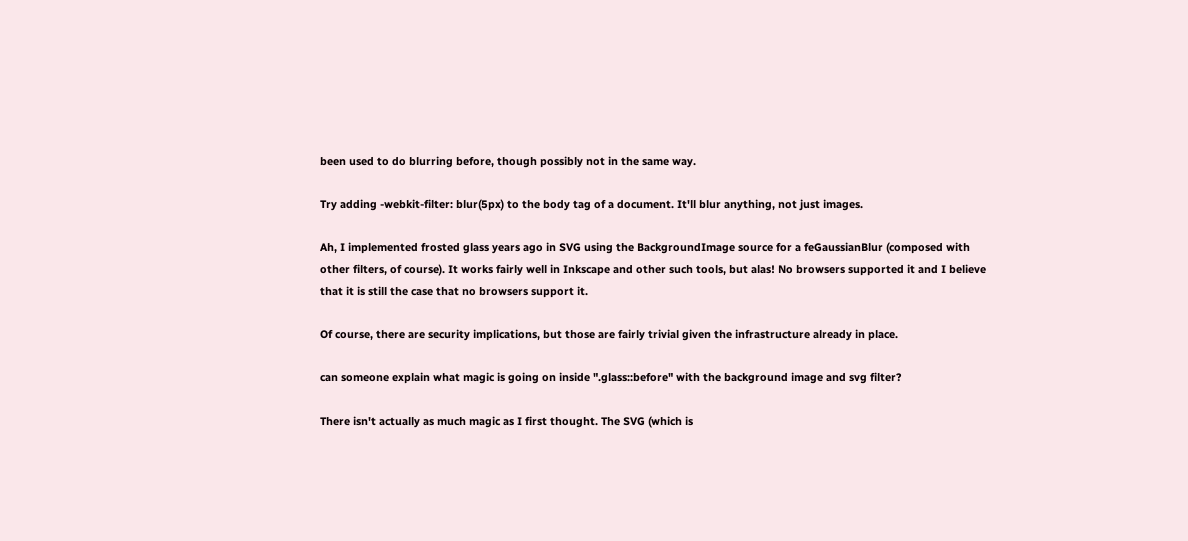been used to do blurring before, though possibly not in the same way.

Try adding -webkit-filter: blur(5px) to the body tag of a document. It'll blur anything, not just images.

Ah, I implemented frosted glass years ago in SVG using the BackgroundImage source for a feGaussianBlur (composed with other filters, of course). It works fairly well in Inkscape and other such tools, but alas! No browsers supported it and I believe that it is still the case that no browsers support it.

Of course, there are security implications, but those are fairly trivial given the infrastructure already in place.

can someone explain what magic is going on inside ".glass::before" with the background image and svg filter?

There isn't actually as much magic as I first thought. The SVG (which is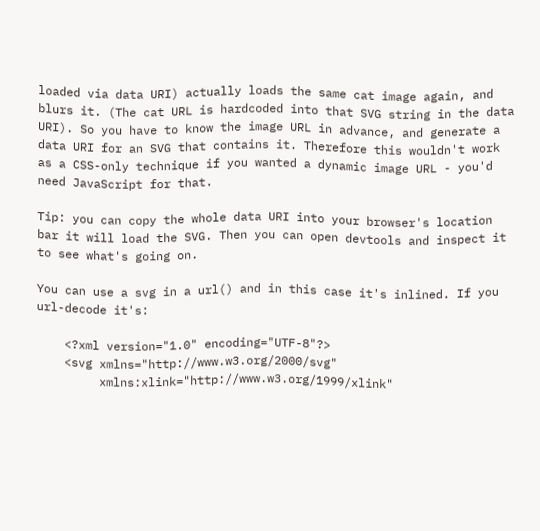loaded via data URI) actually loads the same cat image again, and blurs it. (The cat URL is hardcoded into that SVG string in the data URI). So you have to know the image URL in advance, and generate a data URI for an SVG that contains it. Therefore this wouldn't work as a CSS-only technique if you wanted a dynamic image URL - you'd need JavaScript for that.

Tip: you can copy the whole data URI into your browser's location bar it will load the SVG. Then you can open devtools and inspect it to see what's going on.

You can use a svg in a url() and in this case it's inlined. If you url-decode it's:

    <?xml version="1.0" encoding="UTF-8"?>
    <svg xmlns="http://www.w3.org/2000/svg"
         xmlns:xlink="http://www.w3.org/1999/xlink"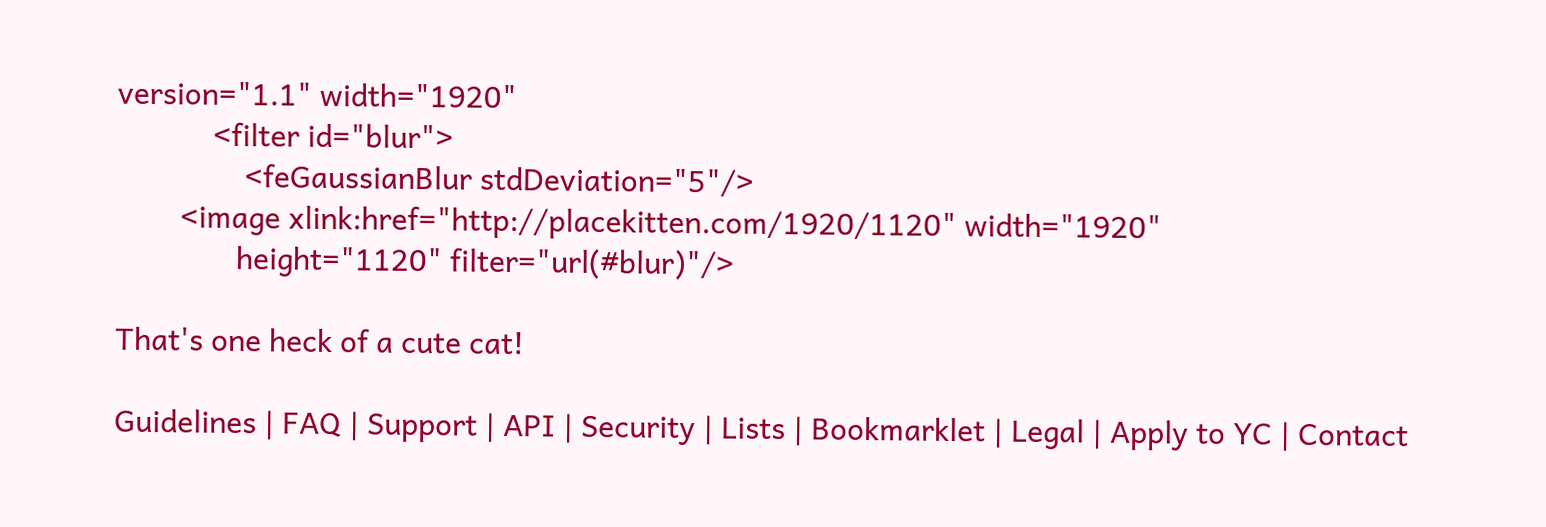version="1.1" width="1920"
            <filter id="blur">
                <feGaussianBlur stdDeviation="5"/>
        <image xlink:href="http://placekitten.com/1920/1120" width="1920"
               height="1120" filter="url(#blur)"/>

That's one heck of a cute cat!

Guidelines | FAQ | Support | API | Security | Lists | Bookmarklet | Legal | Apply to YC | Contact